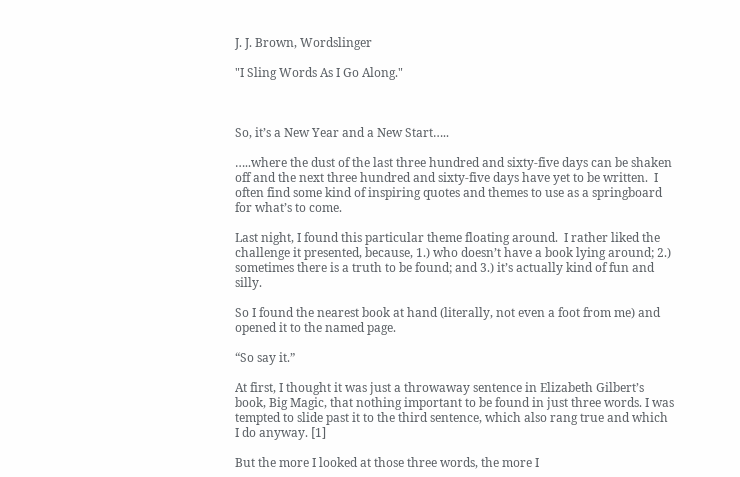J. J. Brown, Wordslinger

"I Sling Words As I Go Along."



So, it’s a New Year and a New Start…..

…..where the dust of the last three hundred and sixty-five days can be shaken off and the next three hundred and sixty-five days have yet to be written.  I often find some kind of inspiring quotes and themes to use as a springboard for what’s to come.

Last night, I found this particular theme floating around.  I rather liked the challenge it presented, because, 1.) who doesn’t have a book lying around; 2.) sometimes there is a truth to be found; and 3.) it’s actually kind of fun and silly.

So I found the nearest book at hand (literally, not even a foot from me) and opened it to the named page.

“So say it.”

At first, I thought it was just a throwaway sentence in Elizabeth Gilbert’s book, Big Magic, that nothing important to be found in just three words. I was tempted to slide past it to the third sentence, which also rang true and which I do anyway. [1]

But the more I looked at those three words, the more I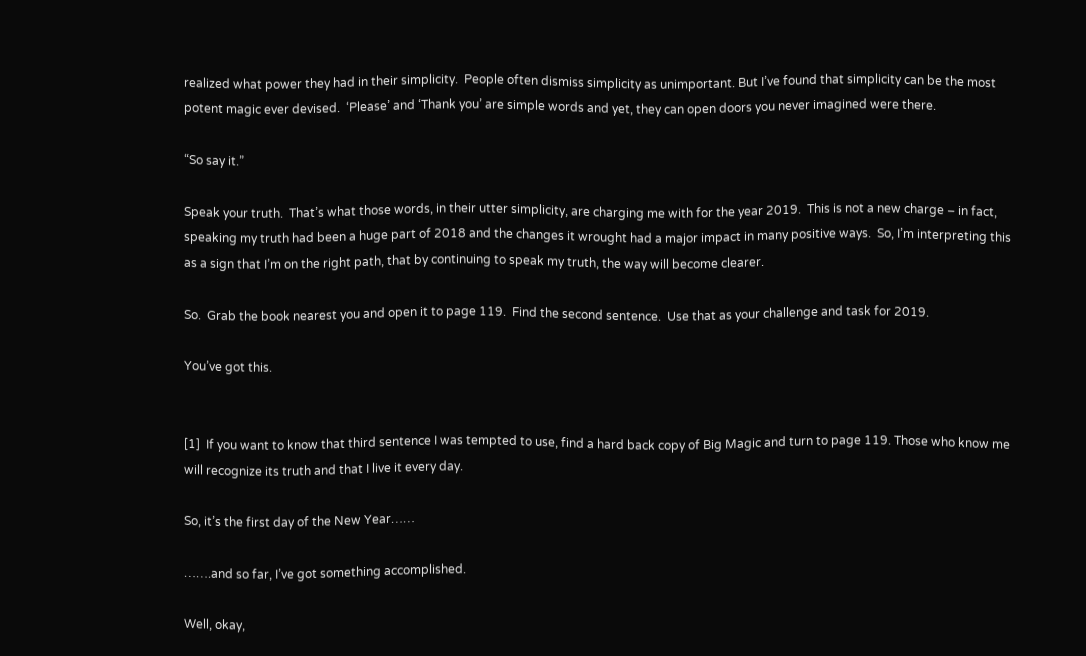realized what power they had in their simplicity.  People often dismiss simplicity as unimportant. But I’ve found that simplicity can be the most potent magic ever devised.  ‘Please’ and ‘Thank you’ are simple words and yet, they can open doors you never imagined were there.

“So say it.”

Speak your truth.  That’s what those words, in their utter simplicity, are charging me with for the year 2019.  This is not a new charge – in fact, speaking my truth had been a huge part of 2018 and the changes it wrought had a major impact in many positive ways.  So, I’m interpreting this as a sign that I’m on the right path, that by continuing to speak my truth, the way will become clearer.

So.  Grab the book nearest you and open it to page 119.  Find the second sentence.  Use that as your challenge and task for 2019.

You’ve got this.


[1]  If you want to know that third sentence I was tempted to use, find a hard back copy of Big Magic and turn to page 119. Those who know me will recognize its truth and that I live it every day.

So, it’s the first day of the New Year……

…….and so far, I’ve got something accomplished.

Well, okay,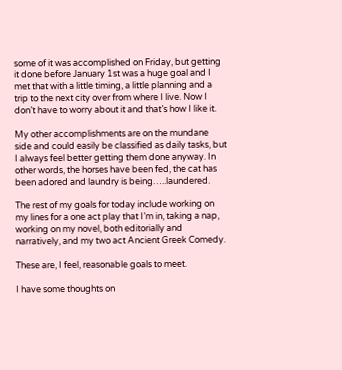some of it was accomplished on Friday, but getting it done before January 1st was a huge goal and I met that with a little timing, a little planning and a trip to the next city over from where I live. Now I don’t have to worry about it and that’s how I like it.

My other accomplishments are on the mundane side and could easily be classified as daily tasks, but I always feel better getting them done anyway. In other words, the horses have been fed, the cat has been adored and laundry is being…..laundered.

The rest of my goals for today include working on my lines for a one act play that I’m in, taking a nap, working on my novel, both editorially and narratively, and my two act Ancient Greek Comedy.

These are, I feel, reasonable goals to meet.

I have some thoughts on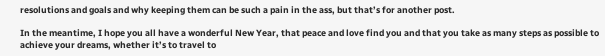resolutions and goals and why keeping them can be such a pain in the ass, but that’s for another post.

In the meantime, I hope you all have a wonderful New Year, that peace and love find you and that you take as many steps as possible to achieve your dreams, whether it’s to travel to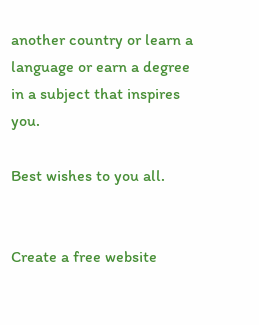another country or learn a language or earn a degree in a subject that inspires you.

Best wishes to you all.


Create a free website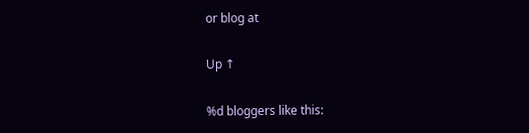or blog at

Up ↑

%d bloggers like this: